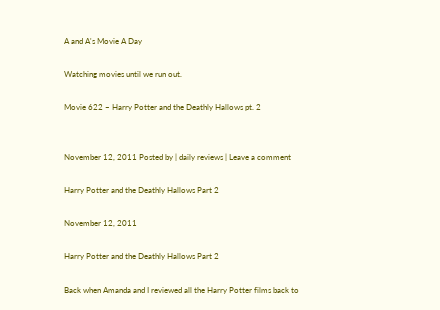A and A's Movie A Day

Watching movies until we run out.

Movie 622 – Harry Potter and the Deathly Hallows pt. 2


November 12, 2011 Posted by | daily reviews | Leave a comment

Harry Potter and the Deathly Hallows Part 2

November 12, 2011

Harry Potter and the Deathly Hallows Part 2

Back when Amanda and I reviewed all the Harry Potter films back to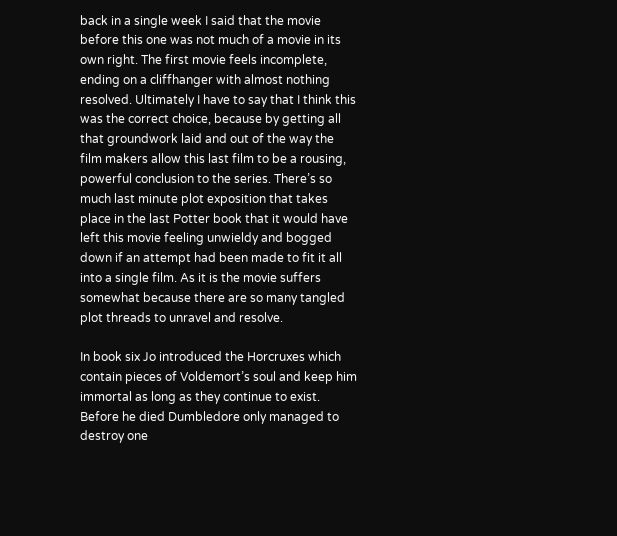back in a single week I said that the movie before this one was not much of a movie in its own right. The first movie feels incomplete, ending on a cliffhanger with almost nothing resolved. Ultimately I have to say that I think this was the correct choice, because by getting all that groundwork laid and out of the way the film makers allow this last film to be a rousing, powerful conclusion to the series. There’s so much last minute plot exposition that takes place in the last Potter book that it would have left this movie feeling unwieldy and bogged down if an attempt had been made to fit it all into a single film. As it is the movie suffers somewhat because there are so many tangled plot threads to unravel and resolve.

In book six Jo introduced the Horcruxes which contain pieces of Voldemort’s soul and keep him immortal as long as they continue to exist. Before he died Dumbledore only managed to destroy one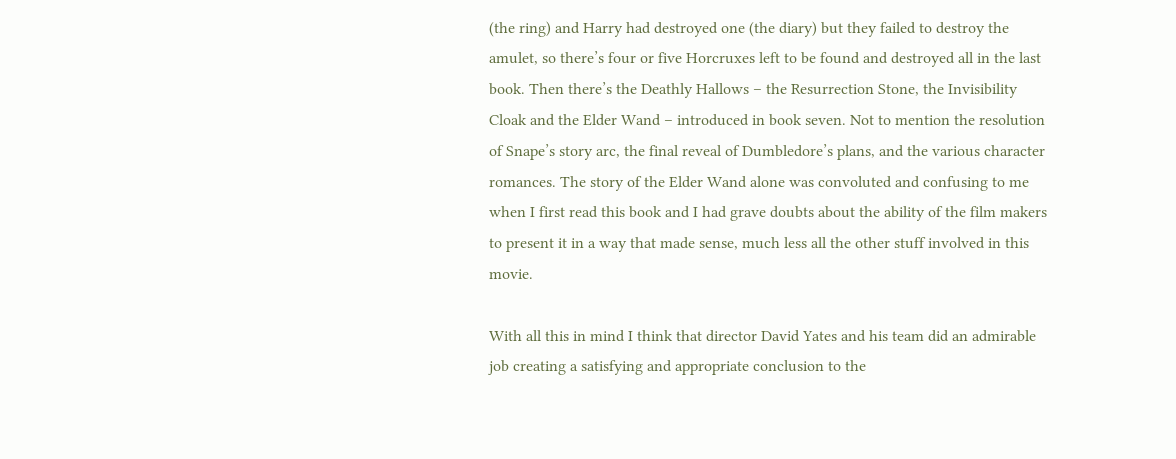(the ring) and Harry had destroyed one (the diary) but they failed to destroy the amulet, so there’s four or five Horcruxes left to be found and destroyed all in the last book. Then there’s the Deathly Hallows – the Resurrection Stone, the Invisibility Cloak and the Elder Wand – introduced in book seven. Not to mention the resolution of Snape’s story arc, the final reveal of Dumbledore’s plans, and the various character romances. The story of the Elder Wand alone was convoluted and confusing to me when I first read this book and I had grave doubts about the ability of the film makers to present it in a way that made sense, much less all the other stuff involved in this movie.

With all this in mind I think that director David Yates and his team did an admirable job creating a satisfying and appropriate conclusion to the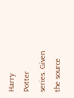Harry Potter series. Given the source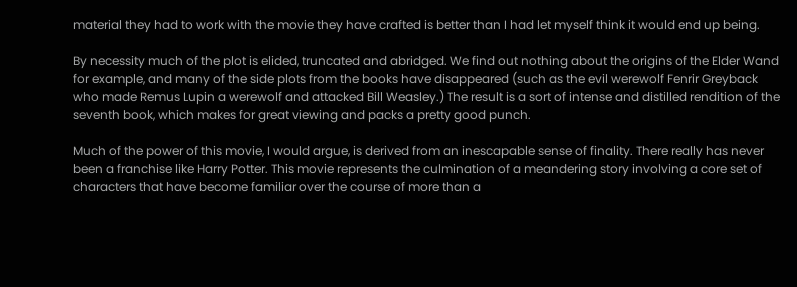material they had to work with the movie they have crafted is better than I had let myself think it would end up being.

By necessity much of the plot is elided, truncated and abridged. We find out nothing about the origins of the Elder Wand for example, and many of the side plots from the books have disappeared (such as the evil werewolf Fenrir Greyback who made Remus Lupin a werewolf and attacked Bill Weasley.) The result is a sort of intense and distilled rendition of the seventh book, which makes for great viewing and packs a pretty good punch.

Much of the power of this movie, I would argue, is derived from an inescapable sense of finality. There really has never been a franchise like Harry Potter. This movie represents the culmination of a meandering story involving a core set of characters that have become familiar over the course of more than a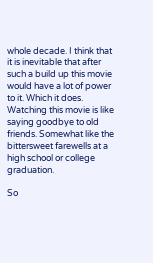whole decade. I think that it is inevitable that after such a build up this movie would have a lot of power to it. Which it does. Watching this movie is like saying goodbye to old friends. Somewhat like the bittersweet farewells at a high school or college graduation.

So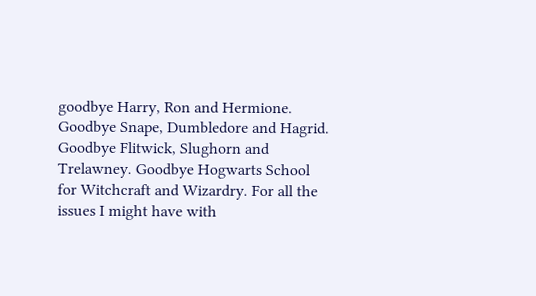goodbye Harry, Ron and Hermione. Goodbye Snape, Dumbledore and Hagrid. Goodbye Flitwick, Slughorn and Trelawney. Goodbye Hogwarts School for Witchcraft and Wizardry. For all the issues I might have with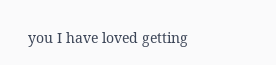you I have loved getting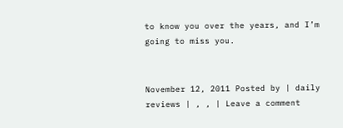to know you over the years, and I’m going to miss you.


November 12, 2011 Posted by | daily reviews | , , | Leave a comment